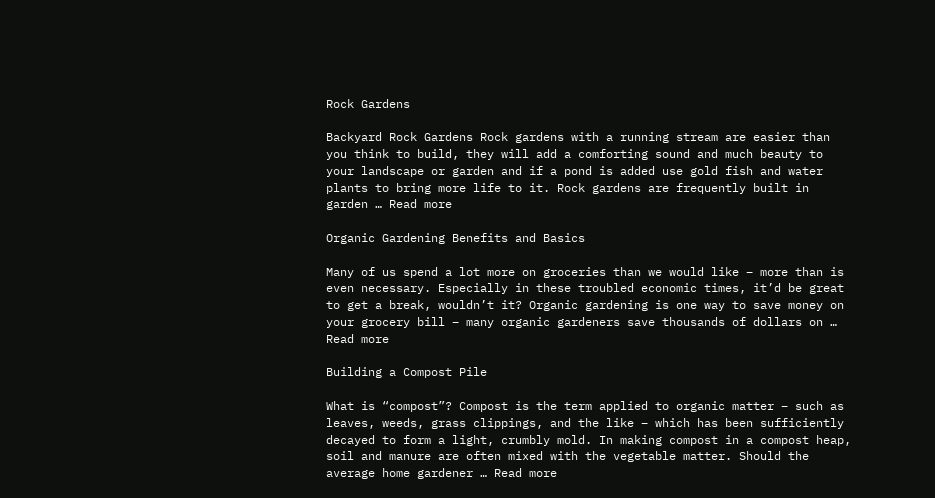Rock Gardens

Backyard Rock Gardens Rock gardens with a running stream are easier than you think to build, they will add a comforting sound and much beauty to your landscape or garden and if a pond is added use gold fish and water plants to bring more life to it. Rock gardens are frequently built in garden … Read more

Organic Gardening Benefits and Basics

Many of us spend a lot more on groceries than we would like – more than is even necessary. Especially in these troubled economic times, it’d be great to get a break, wouldn’t it? Organic gardening is one way to save money on your grocery bill – many organic gardeners save thousands of dollars on … Read more

Building a Compost Pile

What is “compost”? Compost is the term applied to organic matter – such as leaves, weeds, grass clippings, and the like – which has been sufficiently decayed to form a light, crumbly mold. In making compost in a compost heap, soil and manure are often mixed with the vegetable matter. Should the average home gardener … Read more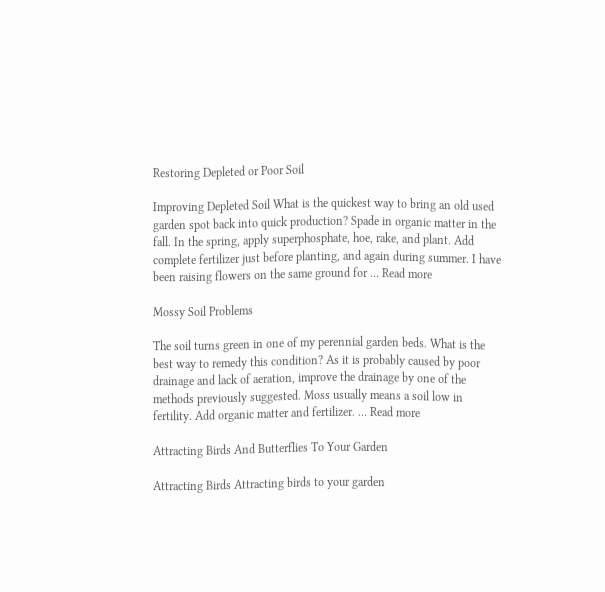Restoring Depleted or Poor Soil

Improving Depleted Soil What is the quickest way to bring an old used garden spot back into quick production? Spade in organic matter in the fall. In the spring, apply superphosphate, hoe, rake, and plant. Add complete fertilizer just before planting, and again during summer. I have been raising flowers on the same ground for … Read more

Mossy Soil Problems

The soil turns green in one of my perennial garden beds. What is the best way to remedy this condition? As it is probably caused by poor drainage and lack of aeration, improve the drainage by one of the methods previously suggested. Moss usually means a soil low in fertility. Add organic matter and fertilizer. … Read more

Attracting Birds And Butterflies To Your Garden

Attracting Birds Attracting birds to your garden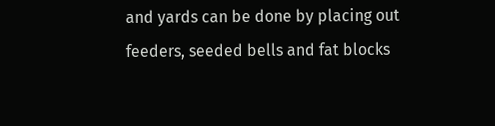and yards can be done by placing out feeders, seeded bells and fat blocks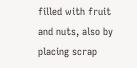filled with fruit and nuts, also by placing scrap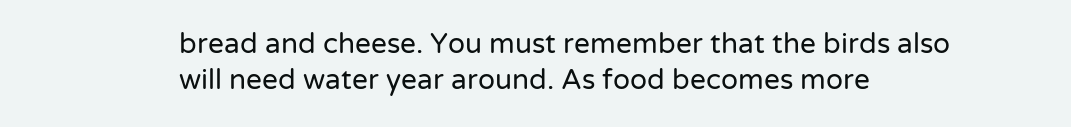bread and cheese. You must remember that the birds also will need water year around. As food becomes more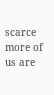scarce more of us are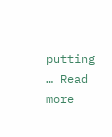putting … Read more